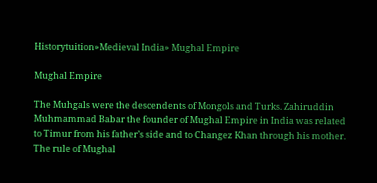Historytuition»Medieval India» Mughal Empire

Mughal Empire

The Muhgals were the descendents of Mongols and Turks. Zahiruddin Muhmammad Babar the founder of Mughal Empire in India was related to Timur from his father’s side and to Changez Khan through his mother. The rule of Mughal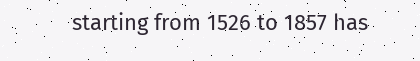starting from 1526 to 1857 has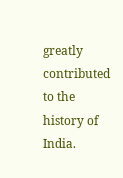greatly contributed to the history of India.